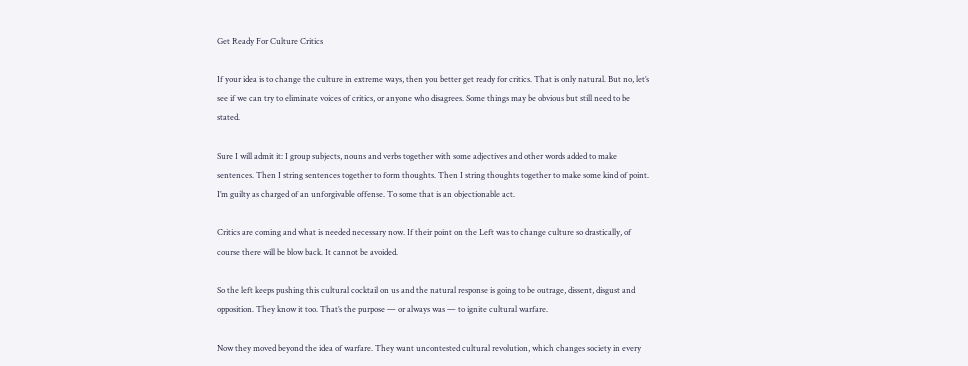Get Ready For Culture Critics

If your idea is to change the culture in extreme ways, then you better get ready for critics. That is only natural. But no, let’s see if we can try to eliminate voices of critics, or anyone who disagrees. Some things may be obvious but still need to be stated.

Sure I will admit it: I group subjects, nouns and verbs together with some adjectives and other words added to make sentences. Then I string sentences together to form thoughts. Then I string thoughts together to make some kind of point. I’m guilty as charged of an unforgivable offense. To some that is an objectionable act.

Critics are coming and what is needed necessary now. If their point on the Left was to change culture so drastically, of course there will be blow back. It cannot be avoided.

So the left keeps pushing this cultural cocktail on us and the natural response is going to be outrage, dissent, disgust and opposition. They know it too. That’s the purpose — or always was — to ignite cultural warfare.

Now they moved beyond the idea of warfare. They want uncontested cultural revolution, which changes society in every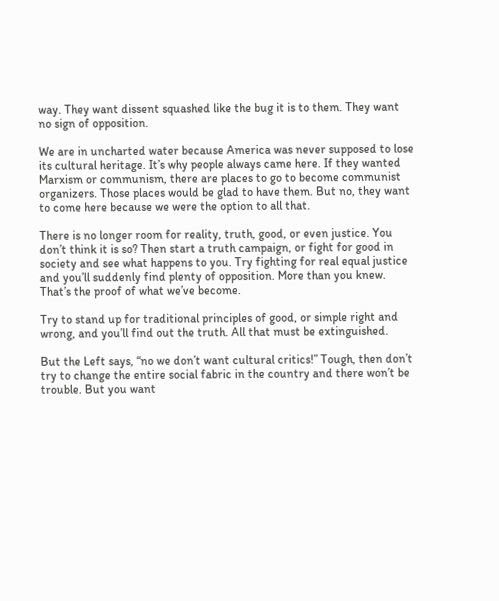way. They want dissent squashed like the bug it is to them. They want no sign of opposition.

We are in uncharted water because America was never supposed to lose its cultural heritage. It’s why people always came here. If they wanted Marxism or communism, there are places to go to become communist organizers. Those places would be glad to have them. But no, they want to come here because we were the option to all that.

There is no longer room for reality, truth, good, or even justice. You don’t think it is so? Then start a truth campaign, or fight for good in society and see what happens to you. Try fighting for real equal justice and you’ll suddenly find plenty of opposition. More than you knew. That’s the proof of what we’ve become.

Try to stand up for traditional principles of good, or simple right and wrong, and you’ll find out the truth. All that must be extinguished.

But the Left says, “no we don’t want cultural critics!” Tough, then don’t try to change the entire social fabric in the country and there won’t be trouble. But you want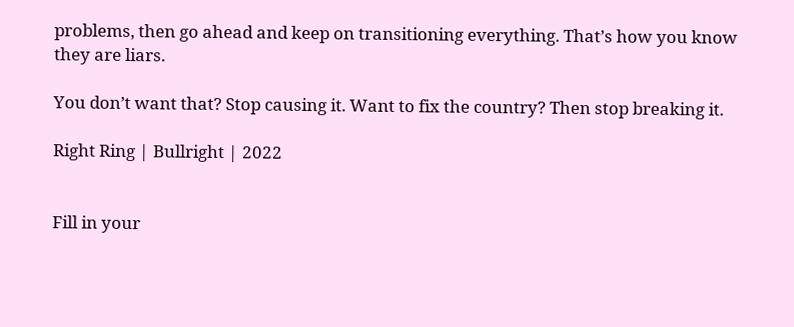problems, then go ahead and keep on transitioning everything. That’s how you know they are liars.

You don’t want that? Stop causing it. Want to fix the country? Then stop breaking it.

Right Ring | Bullright | 2022


Fill in your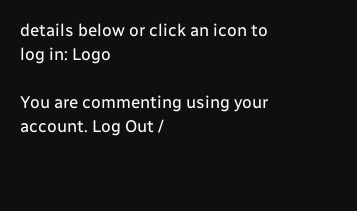details below or click an icon to log in: Logo

You are commenting using your account. Log Out /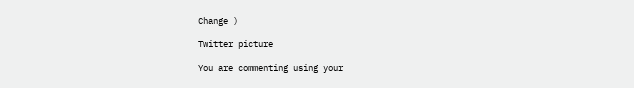Change )

Twitter picture

You are commenting using your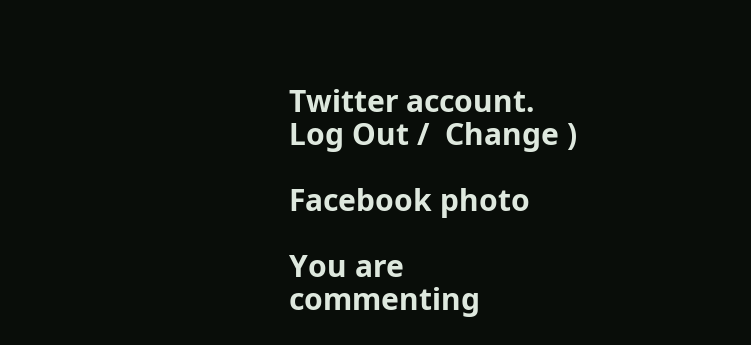Twitter account. Log Out /  Change )

Facebook photo

You are commenting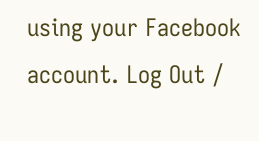using your Facebook account. Log Out /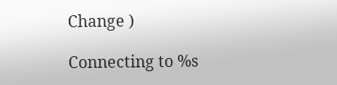Change )

Connecting to %s